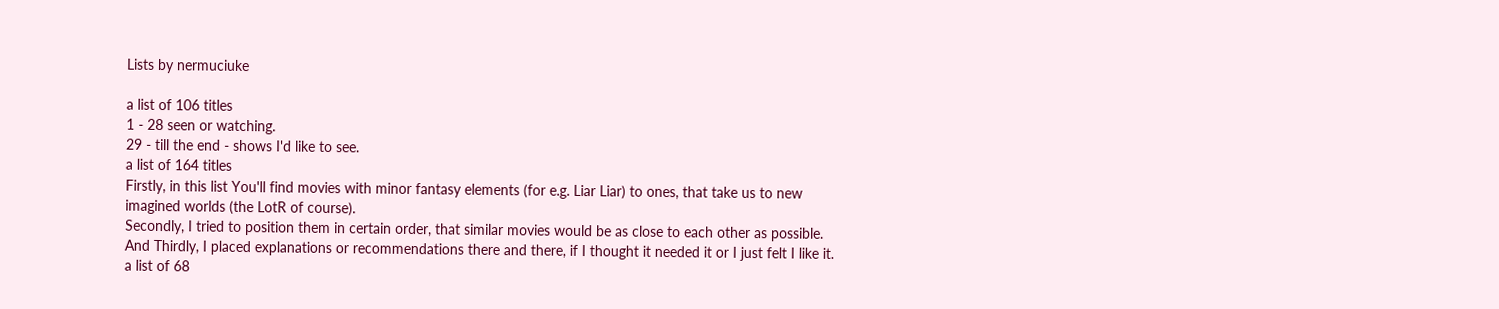Lists by nermuciuke

a list of 106 titles
1 - 28 seen or watching.
29 - till the end - shows I'd like to see.
a list of 164 titles
Firstly, in this list You'll find movies with minor fantasy elements (for e.g. Liar Liar) to ones, that take us to new imagined worlds (the LotR of course).
Secondly, I tried to position them in certain order, that similar movies would be as close to each other as possible.
And Thirdly, I placed explanations or recommendations there and there, if I thought it needed it or I just felt I like it.
a list of 68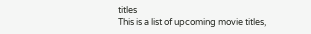titles
This is a list of upcoming movie titles,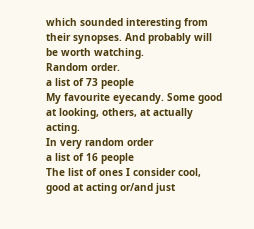which sounded interesting from their synopses. And probably will be worth watching.
Random order.
a list of 73 people
My favourite eyecandy. Some good at looking, others, at actually acting.
In very random order
a list of 16 people
The list of ones I consider cool, good at acting or/and just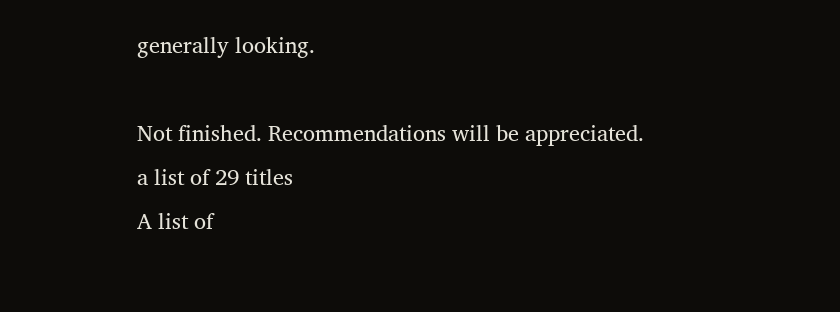generally looking.

Not finished. Recommendations will be appreciated.
a list of 29 titles
A list of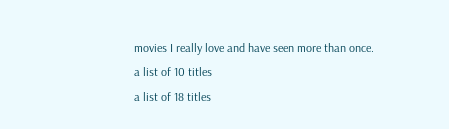movies I really love and have seen more than once.
a list of 10 titles
a list of 18 titles